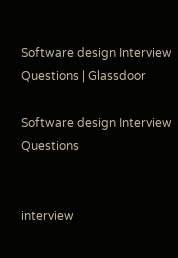Software design Interview Questions | Glassdoor

Software design Interview Questions


interview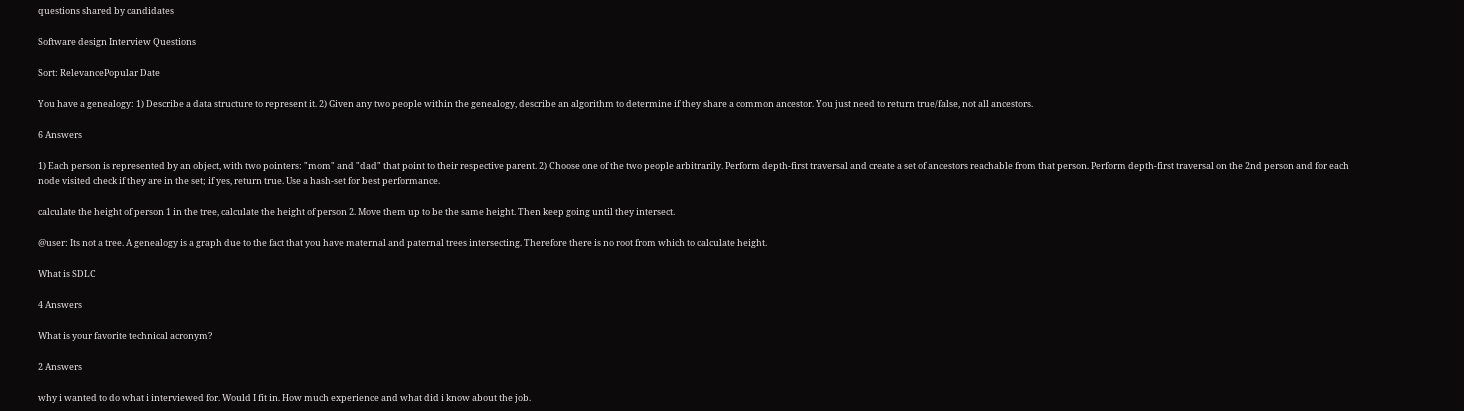questions shared by candidates

Software design Interview Questions

Sort: RelevancePopular Date

You have a genealogy: 1) Describe a data structure to represent it. 2) Given any two people within the genealogy, describe an algorithm to determine if they share a common ancestor. You just need to return true/false, not all ancestors.

6 Answers

1) Each person is represented by an object, with two pointers: "mom" and "dad" that point to their respective parent. 2) Choose one of the two people arbitrarily. Perform depth-first traversal and create a set of ancestors reachable from that person. Perform depth-first traversal on the 2nd person and for each node visited check if they are in the set; if yes, return true. Use a hash-set for best performance.

calculate the height of person 1 in the tree, calculate the height of person 2. Move them up to be the same height. Then keep going until they intersect.

@user: Its not a tree. A genealogy is a graph due to the fact that you have maternal and paternal trees intersecting. Therefore there is no root from which to calculate height.

What is SDLC

4 Answers

What is your favorite technical acronym?

2 Answers

why i wanted to do what i interviewed for. Would I fit in. How much experience and what did i know about the job.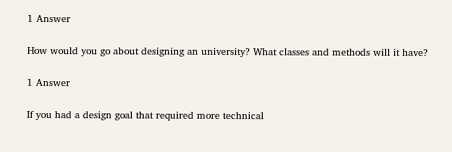1 Answer

How would you go about designing an university? What classes and methods will it have?

1 Answer

If you had a design goal that required more technical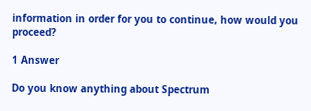information in order for you to continue, how would you proceed?

1 Answer

Do you know anything about Spectrum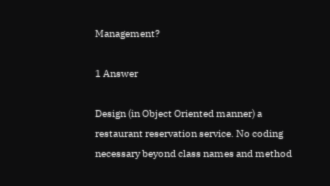Management?

1 Answer

Design (in Object Oriented manner) a restaurant reservation service. No coding necessary beyond class names and method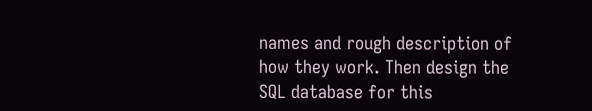names and rough description of how they work. Then design the SQL database for this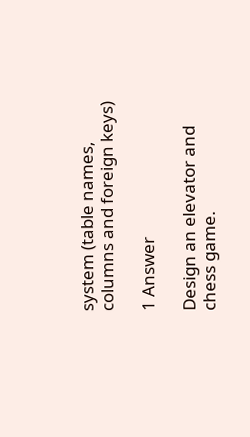system (table names, columns and foreign keys)

1 Answer

Design an elevator and chess game.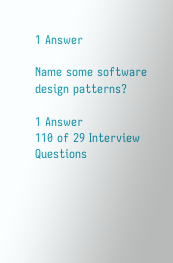1 Answer

Name some software design patterns?

1 Answer
110 of 29 Interview Questions